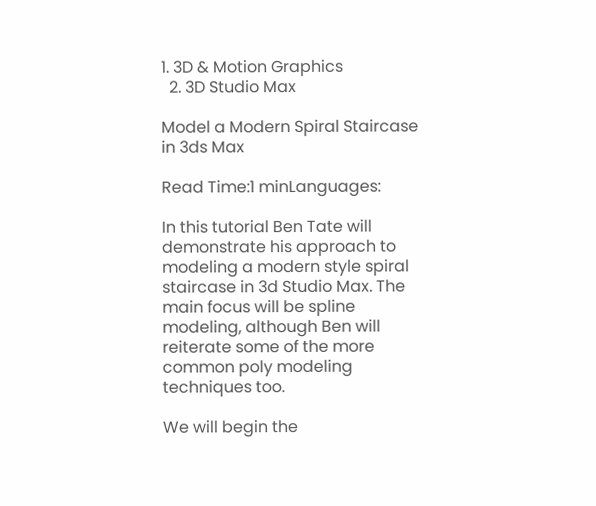1. 3D & Motion Graphics
  2. 3D Studio Max

Model a Modern Spiral Staircase in 3ds Max

Read Time:1 minLanguages:

In this tutorial Ben Tate will demonstrate his approach to modeling a modern style spiral staircase in 3d Studio Max. The main focus will be spline modeling, although Ben will reiterate some of the more common poly modeling techniques too.

We will begin the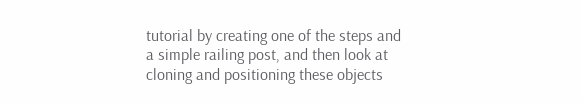tutorial by creating one of the steps and a simple railing post, and then look at cloning and positioning these objects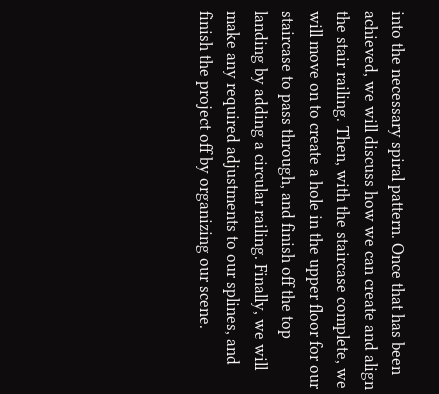into the necessary spiral pattern. Once that has been achieved, we will discuss how we can create and align the stair railing. Then, with the staircase complete, we will move on to create a hole in the upper floor for our staircase to pass through, and finish off the top landing by adding a circular railing. Finally, we will make any required adjustments to our splines, and finish the project off by organizing our scene.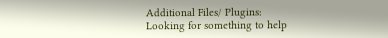Additional Files/ Plugins:
Looking for something to help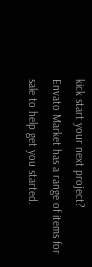kick start your next project?
Envato Market has a range of items for sale to help get you started.